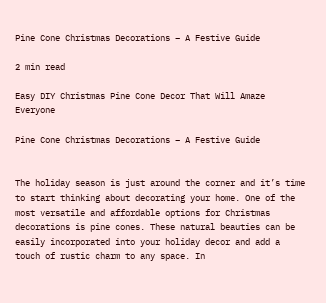Pine Cone Christmas Decorations – A Festive Guide

2 min read

Easy DIY Christmas Pine Cone Decor That Will Amaze Everyone

Pine Cone Christmas Decorations – A Festive Guide


The holiday season is just around the corner and it’s time to start thinking about decorating your home. One of the most versatile and affordable options for Christmas decorations is pine cones. These natural beauties can be easily incorporated into your holiday decor and add a touch of rustic charm to any space. In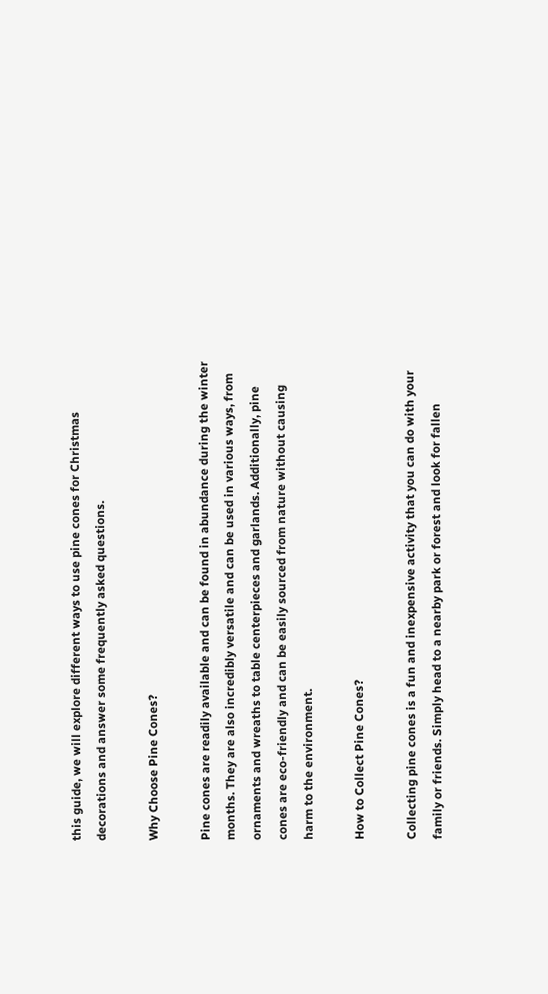this guide, we will explore different ways to use pine cones for Christmas decorations and answer some frequently asked questions.

Why Choose Pine Cones?

Pine cones are readily available and can be found in abundance during the winter months. They are also incredibly versatile and can be used in various ways, from ornaments and wreaths to table centerpieces and garlands. Additionally, pine cones are eco-friendly and can be easily sourced from nature without causing harm to the environment.

How to Collect Pine Cones?

Collecting pine cones is a fun and inexpensive activity that you can do with your family or friends. Simply head to a nearby park or forest and look for fallen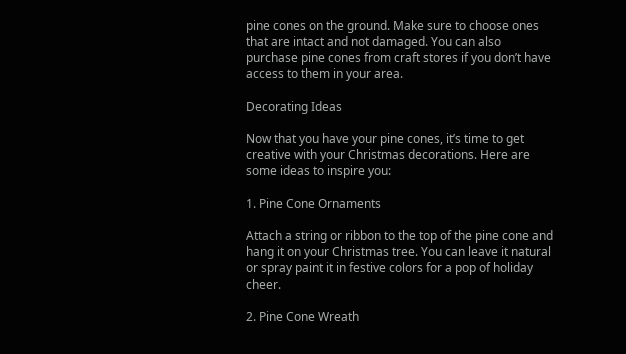pine cones on the ground. Make sure to choose ones that are intact and not damaged. You can also purchase pine cones from craft stores if you don’t have access to them in your area.

Decorating Ideas

Now that you have your pine cones, it’s time to get creative with your Christmas decorations. Here are some ideas to inspire you:

1. Pine Cone Ornaments

Attach a string or ribbon to the top of the pine cone and hang it on your Christmas tree. You can leave it natural or spray paint it in festive colors for a pop of holiday cheer.

2. Pine Cone Wreath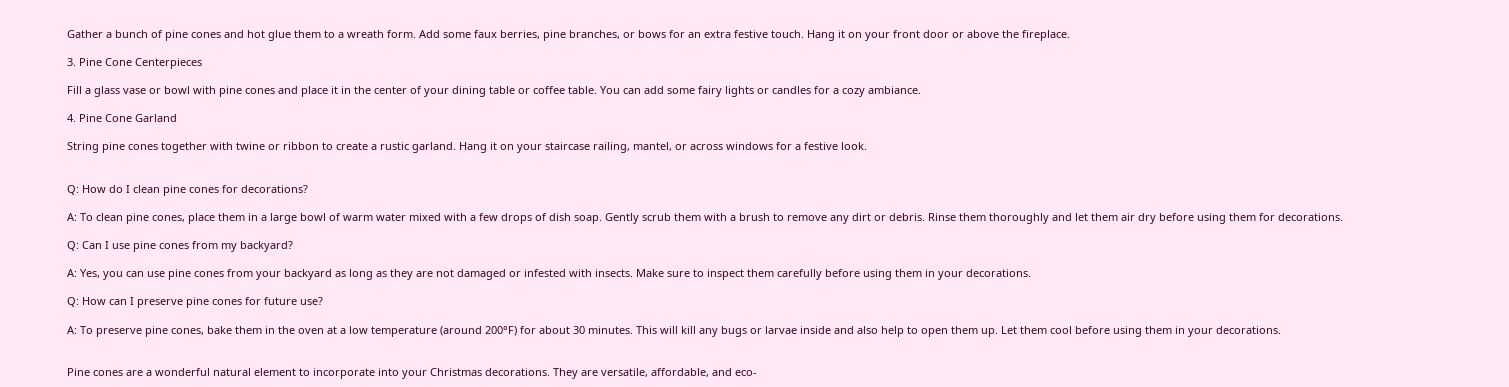Gather a bunch of pine cones and hot glue them to a wreath form. Add some faux berries, pine branches, or bows for an extra festive touch. Hang it on your front door or above the fireplace.

3. Pine Cone Centerpieces

Fill a glass vase or bowl with pine cones and place it in the center of your dining table or coffee table. You can add some fairy lights or candles for a cozy ambiance.

4. Pine Cone Garland

String pine cones together with twine or ribbon to create a rustic garland. Hang it on your staircase railing, mantel, or across windows for a festive look.


Q: How do I clean pine cones for decorations?

A: To clean pine cones, place them in a large bowl of warm water mixed with a few drops of dish soap. Gently scrub them with a brush to remove any dirt or debris. Rinse them thoroughly and let them air dry before using them for decorations.

Q: Can I use pine cones from my backyard?

A: Yes, you can use pine cones from your backyard as long as they are not damaged or infested with insects. Make sure to inspect them carefully before using them in your decorations.

Q: How can I preserve pine cones for future use?

A: To preserve pine cones, bake them in the oven at a low temperature (around 200°F) for about 30 minutes. This will kill any bugs or larvae inside and also help to open them up. Let them cool before using them in your decorations.


Pine cones are a wonderful natural element to incorporate into your Christmas decorations. They are versatile, affordable, and eco-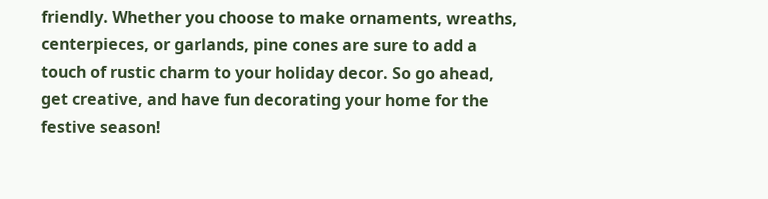friendly. Whether you choose to make ornaments, wreaths, centerpieces, or garlands, pine cones are sure to add a touch of rustic charm to your holiday decor. So go ahead, get creative, and have fun decorating your home for the festive season!